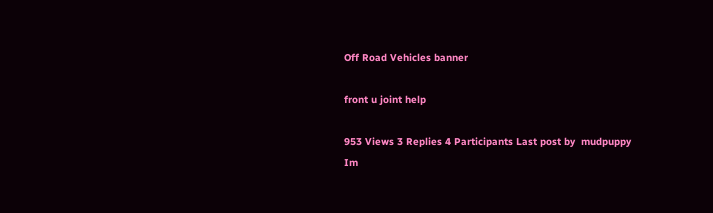Off Road Vehicles banner

front u joint help

953 Views 3 Replies 4 Participants Last post by  mudpuppy
Im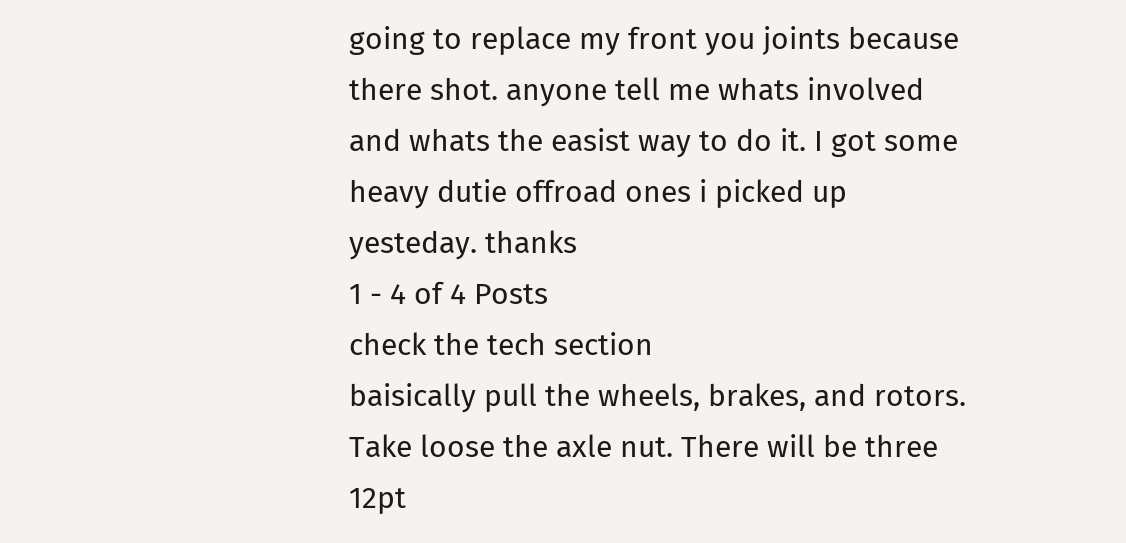going to replace my front you joints because there shot. anyone tell me whats involved and whats the easist way to do it. I got some heavy dutie offroad ones i picked up yesteday. thanks
1 - 4 of 4 Posts
check the tech section
baisically pull the wheels, brakes, and rotors. Take loose the axle nut. There will be three 12pt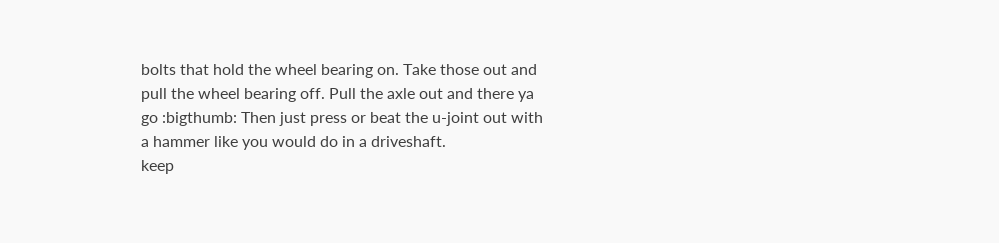bolts that hold the wheel bearing on. Take those out and pull the wheel bearing off. Pull the axle out and there ya go :bigthumb: Then just press or beat the u-joint out with a hammer like you would do in a driveshaft.
keep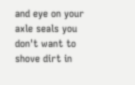and eye on your axle seals you don't want to shove dirt in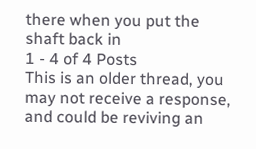there when you put the shaft back in
1 - 4 of 4 Posts
This is an older thread, you may not receive a response, and could be reviving an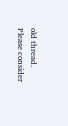old thread. Please consider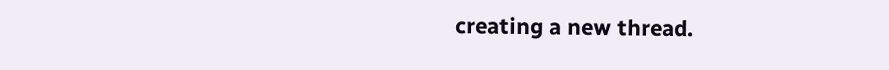creating a new thread.